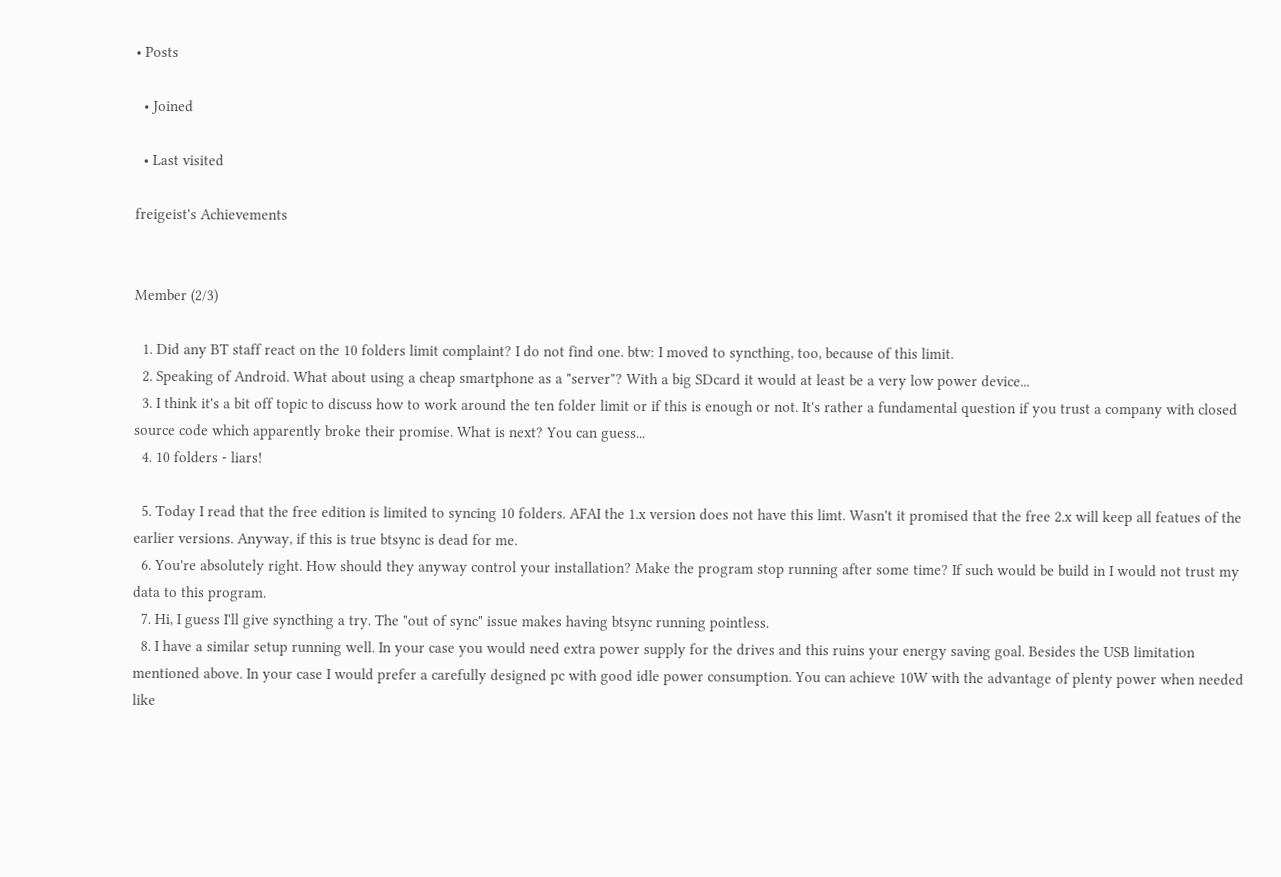• Posts

  • Joined

  • Last visited

freigeist's Achievements


Member (2/3)

  1. Did any BT staff react on the 10 folders limit complaint? I do not find one. btw: I moved to syncthing, too, because of this limit.
  2. Speaking of Android. What about using a cheap smartphone as a "server"? With a big SDcard it would at least be a very low power device...
  3. I think it's a bit off topic to discuss how to work around the ten folder limit or if this is enough or not. It's rather a fundamental question if you trust a company with closed source code which apparently broke their promise. What is next? You can guess...
  4. 10 folders - liars!

  5. Today I read that the free edition is limited to syncing 10 folders. AFAI the 1.x version does not have this limt. Wasn't it promised that the free 2.x will keep all featues of the earlier versions. Anyway, if this is true btsync is dead for me.
  6. You're absolutely right. How should they anyway control your installation? Make the program stop running after some time? If such would be build in I would not trust my data to this program.
  7. Hi, I guess I'll give syncthing a try. The "out of sync" issue makes having btsync running pointless.
  8. I have a similar setup running well. In your case you would need extra power supply for the drives and this ruins your energy saving goal. Besides the USB limitation mentioned above. In your case I would prefer a carefully designed pc with good idle power consumption. You can achieve 10W with the advantage of plenty power when needed like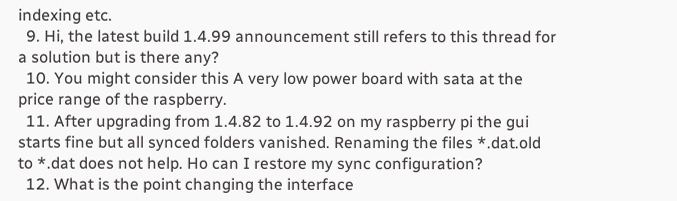indexing etc.
  9. Hi, the latest build 1.4.99 announcement still refers to this thread for a solution but is there any?
  10. You might consider this A very low power board with sata at the price range of the raspberry.
  11. After upgrading from 1.4.82 to 1.4.92 on my raspberry pi the gui starts fine but all synced folders vanished. Renaming the files *.dat.old to *.dat does not help. Ho can I restore my sync configuration?
  12. What is the point changing the interface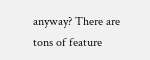anyway? There are tons of feature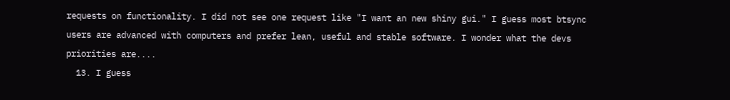requests on functionality. I did not see one request like "I want an new shiny gui." I guess most btsync users are advanced with computers and prefer lean, useful and stable software. I wonder what the devs priorities are....
  13. I guess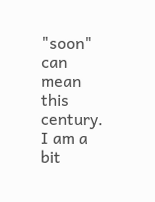"soon" can mean this century. I am a bit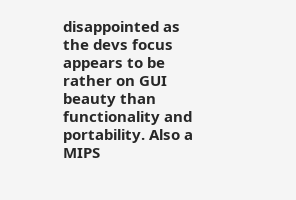disappointed as the devs focus appears to be rather on GUI beauty than functionality and portability. Also a MIPS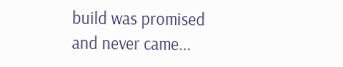build was promised and never came...